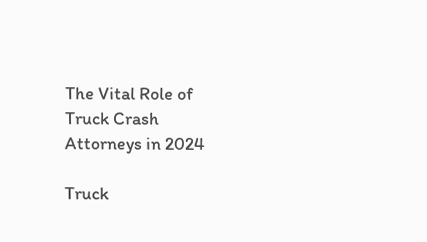The Vital Role of Truck Crash Attorneys in 2024

Truck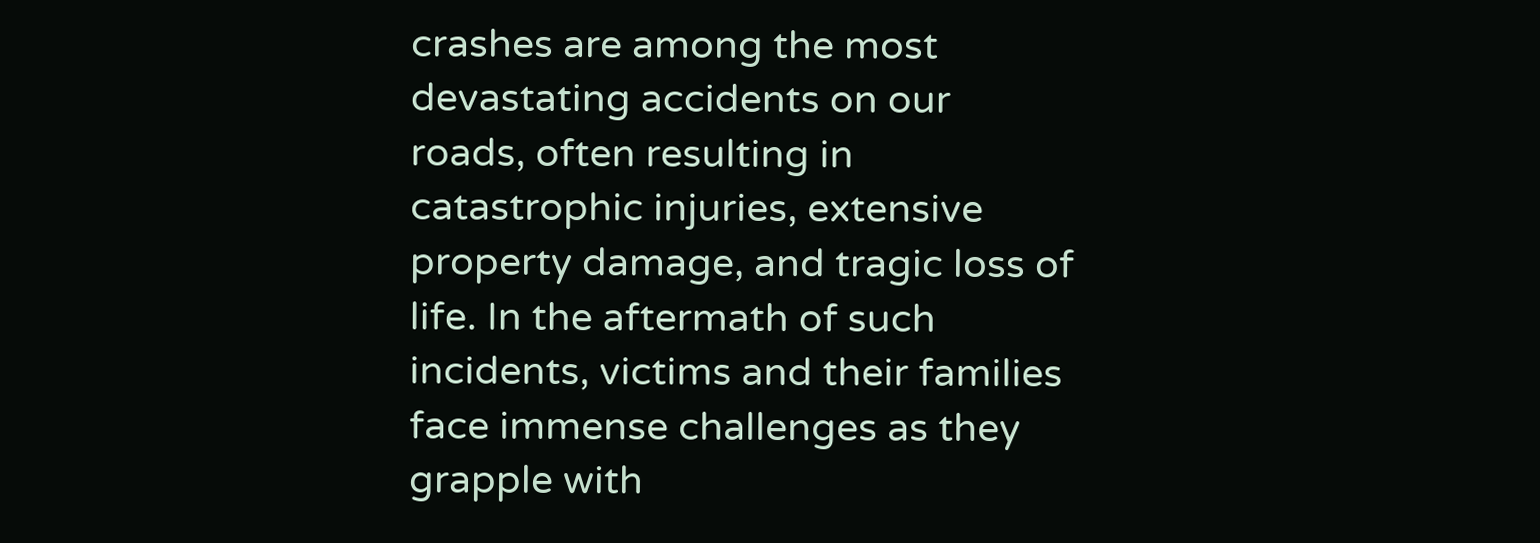crashes are among the most devastating accidents on our roads, often resulting in catastrophic injuries, extensive property damage, and tragic loss of life. In the aftermath of such incidents, victims and their families face immense challenges as they grapple with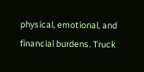physical, emotional, and financial burdens. Truck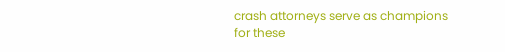crash attorneys serve as champions for these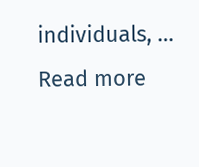individuals, … Read more